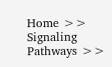Home >> Signaling Pathways >>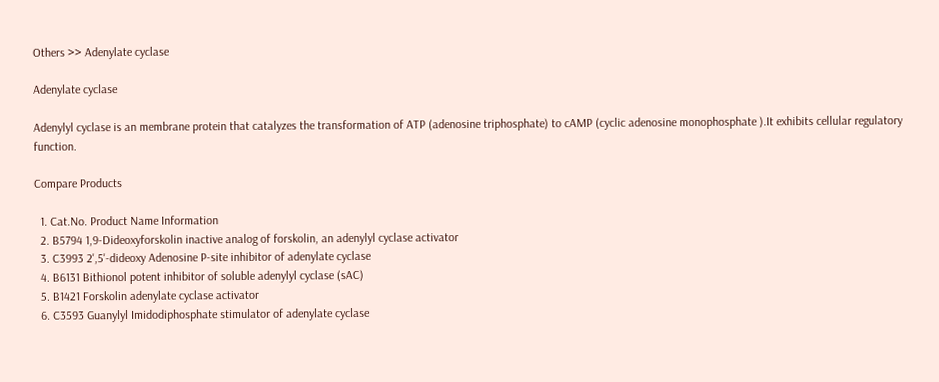Others >> Adenylate cyclase

Adenylate cyclase

Adenylyl cyclase is an membrane protein that catalyzes the transformation of ATP (adenosine triphosphate) to cAMP (cyclic adenosine monophosphate ).It exhibits cellular regulatory function.

Compare Products

  1. Cat.No. Product Name Information
  2. B5794 1,9-Dideoxyforskolin inactive analog of forskolin, an adenylyl cyclase activator
  3. C3993 2',5'-dideoxy Adenosine P-site inhibitor of adenylate cyclase
  4. B6131 Bithionol potent inhibitor of soluble adenylyl cyclase (sAC)
  5. B1421 Forskolin adenylate cyclase activator
  6. C3593 Guanylyl Imidodiphosphate stimulator of adenylate cyclase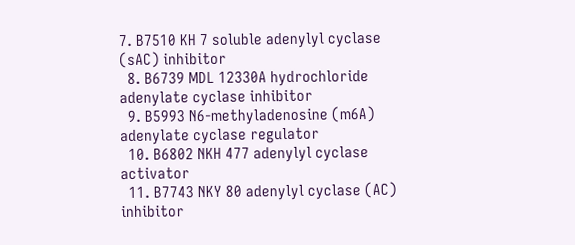7. B7510 KH 7 soluble adenylyl cyclase (sAC) inhibitor
  8. B6739 MDL 12330A hydrochloride adenylate cyclase inhibitor
  9. B5993 N6-methyladenosine (m6A) adenylate cyclase regulator
  10. B6802 NKH 477 adenylyl cyclase activator
  11. B7743 NKY 80 adenylyl cyclase (AC) inhibitor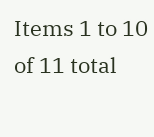Items 1 to 10 of 11 total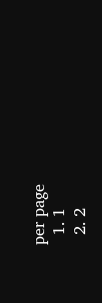per page
  1. 1
  2. 2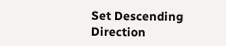Set Descending Direction